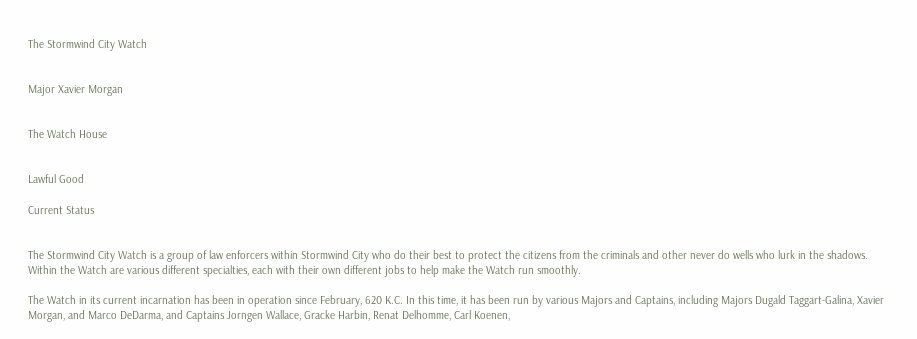The Stormwind City Watch


Major Xavier Morgan


The Watch House


Lawful Good

Current Status


The Stormwind City Watch is a group of law enforcers within Stormwind City who do their best to protect the citizens from the criminals and other never do wells who lurk in the shadows. Within the Watch are various different specialties, each with their own different jobs to help make the Watch run smoothly.

The Watch in its current incarnation has been in operation since February, 620 K.C. In this time, it has been run by various Majors and Captains, including Majors Dugald Taggart-Galina, Xavier Morgan, and Marco DeDarma, and Captains Jorngen Wallace, Gracke Harbin, Renat Delhomme, Carl Koenen,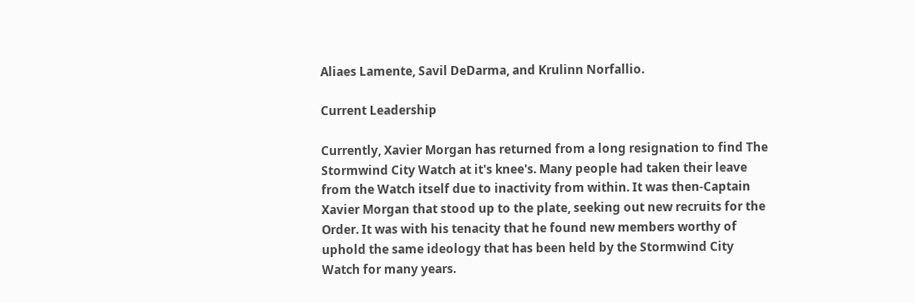Aliaes Lamente, Savil DeDarma, and Krulinn Norfallio.

Current Leadership

Currently, Xavier Morgan has returned from a long resignation to find The Stormwind City Watch at it's knee's. Many people had taken their leave from the Watch itself due to inactivity from within. It was then-Captain Xavier Morgan that stood up to the plate, seeking out new recruits for the Order. It was with his tenacity that he found new members worthy of uphold the same ideology that has been held by the Stormwind City Watch for many years.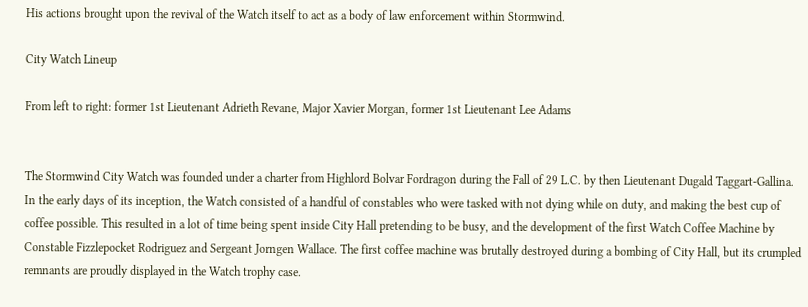His actions brought upon the revival of the Watch itself to act as a body of law enforcement within Stormwind.

City Watch Lineup

From left to right: former 1st Lieutenant Adrieth Revane, Major Xavier Morgan, former 1st Lieutenant Lee Adams


The Stormwind City Watch was founded under a charter from Highlord Bolvar Fordragon during the Fall of 29 L.C. by then Lieutenant Dugald Taggart-Gallina. In the early days of its inception, the Watch consisted of a handful of constables who were tasked with not dying while on duty, and making the best cup of coffee possible. This resulted in a lot of time being spent inside City Hall pretending to be busy, and the development of the first Watch Coffee Machine by Constable Fizzlepocket Rodriguez and Sergeant Jorngen Wallace. The first coffee machine was brutally destroyed during a bombing of City Hall, but its crumpled remnants are proudly displayed in the Watch trophy case.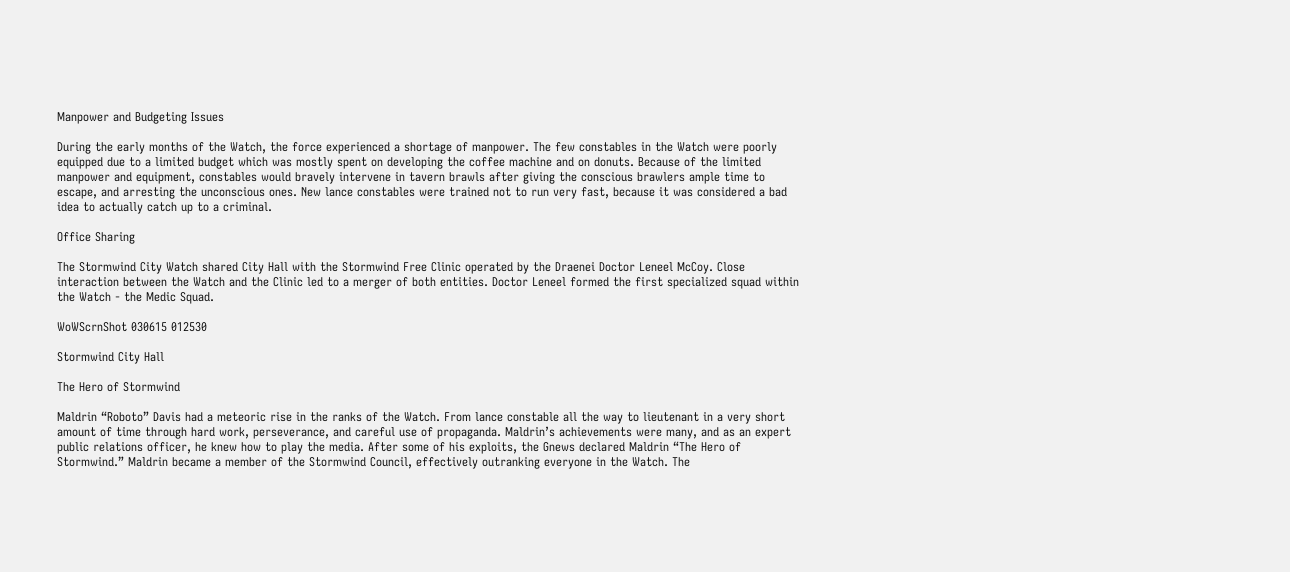Manpower and Budgeting Issues

During the early months of the Watch, the force experienced a shortage of manpower. The few constables in the Watch were poorly equipped due to a limited budget which was mostly spent on developing the coffee machine and on donuts. Because of the limited manpower and equipment, constables would bravely intervene in tavern brawls after giving the conscious brawlers ample time to escape, and arresting the unconscious ones. New lance constables were trained not to run very fast, because it was considered a bad idea to actually catch up to a criminal.

Office Sharing

The Stormwind City Watch shared City Hall with the Stormwind Free Clinic operated by the Draenei Doctor Leneel McCoy. Close interaction between the Watch and the Clinic led to a merger of both entities. Doctor Leneel formed the first specialized squad within the Watch - the Medic Squad.

WoWScrnShot 030615 012530

Stormwind City Hall

The Hero of Stormwind

Maldrin “Roboto” Davis had a meteoric rise in the ranks of the Watch. From lance constable all the way to lieutenant in a very short amount of time through hard work, perseverance, and careful use of propaganda. Maldrin’s achievements were many, and as an expert public relations officer, he knew how to play the media. After some of his exploits, the Gnews declared Maldrin “The Hero of Stormwind.” Maldrin became a member of the Stormwind Council, effectively outranking everyone in the Watch. The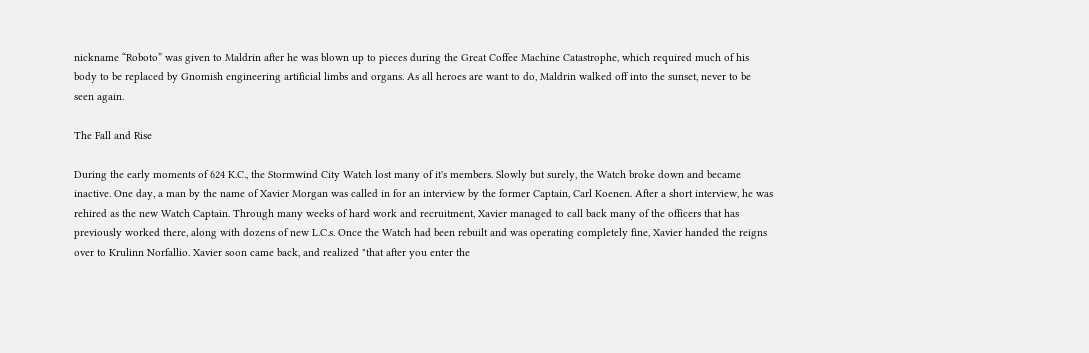nickname “Roboto” was given to Maldrin after he was blown up to pieces during the Great Coffee Machine Catastrophe, which required much of his body to be replaced by Gnomish engineering artificial limbs and organs. As all heroes are want to do, Maldrin walked off into the sunset, never to be seen again.

The Fall and Rise

During the early moments of 624 K.C., the Stormwind City Watch lost many of it's members. Slowly but surely, the Watch broke down and became inactive. One day, a man by the name of Xavier Morgan was called in for an interview by the former Captain, Carl Koenen. After a short interview, he was rehired as the new Watch Captain. Through many weeks of hard work and recruitment, Xavier managed to call back many of the officers that has previously worked there, along with dozens of new L.C.s. Once the Watch had been rebuilt and was operating completely fine, Xavier handed the reigns over to Krulinn Norfallio. Xavier soon came back, and realized "that after you enter the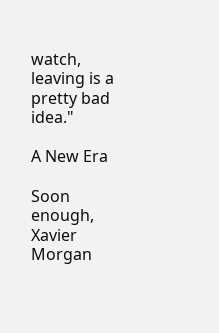watch, leaving is a pretty bad idea."

A New Era

Soon enough, Xavier Morgan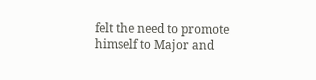felt the need to promote himself to Major and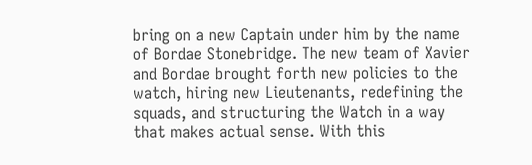bring on a new Captain under him by the name of Bordae Stonebridge. The new team of Xavier and Bordae brought forth new policies to the watch, hiring new Lieutenants, redefining the squads, and structuring the Watch in a way that makes actual sense. With this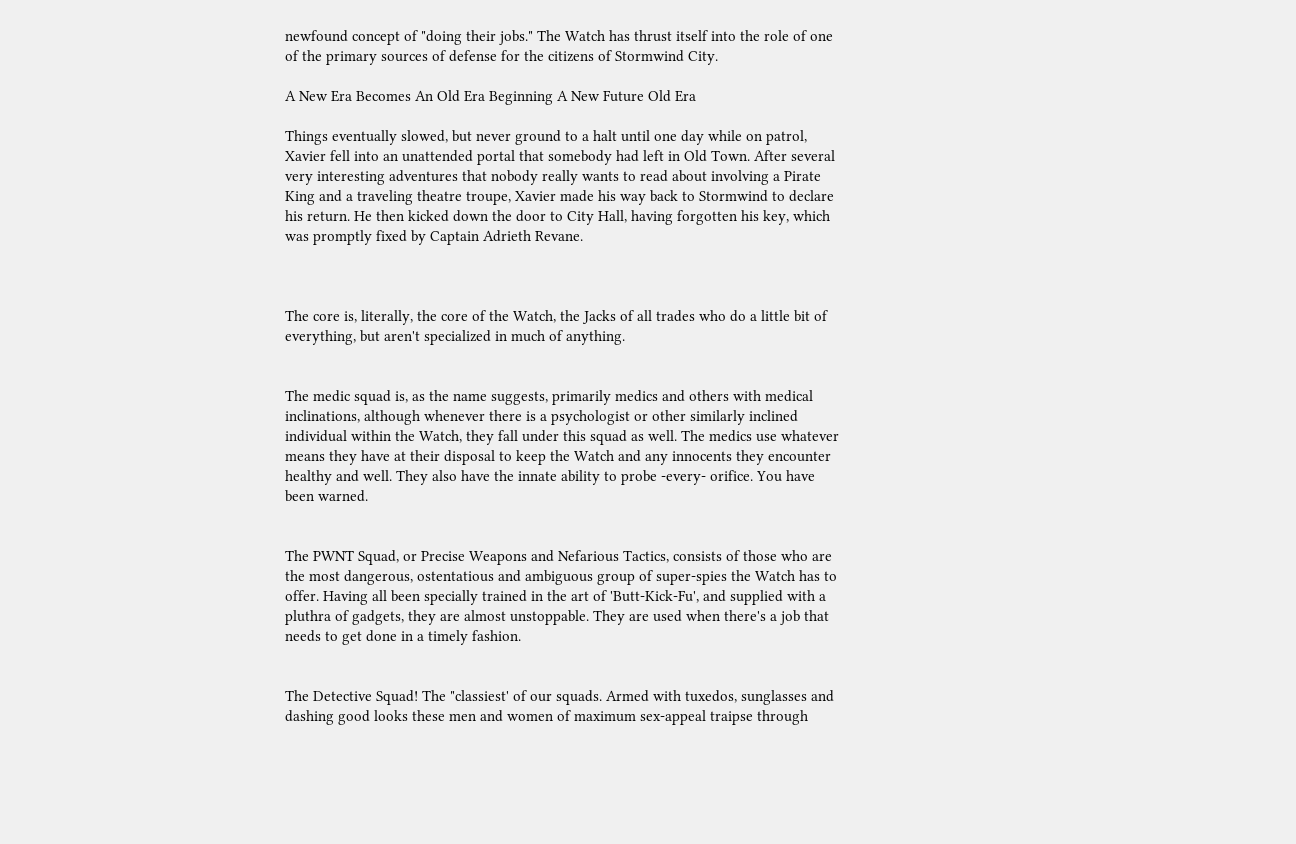newfound concept of "doing their jobs." The Watch has thrust itself into the role of one of the primary sources of defense for the citizens of Stormwind City.

A New Era Becomes An Old Era Beginning A New Future Old Era

Things eventually slowed, but never ground to a halt until one day while on patrol, Xavier fell into an unattended portal that somebody had left in Old Town. After several very interesting adventures that nobody really wants to read about involving a Pirate King and a traveling theatre troupe, Xavier made his way back to Stormwind to declare his return. He then kicked down the door to City Hall, having forgotten his key, which was promptly fixed by Captain Adrieth Revane.



The core is, literally, the core of the Watch, the Jacks of all trades who do a little bit of everything, but aren't specialized in much of anything.


The medic squad is, as the name suggests, primarily medics and others with medical inclinations, although whenever there is a psychologist or other similarly inclined individual within the Watch, they fall under this squad as well. The medics use whatever means they have at their disposal to keep the Watch and any innocents they encounter healthy and well. They also have the innate ability to probe -every- orifice. You have been warned.


The PWNT Squad, or Precise Weapons and Nefarious Tactics, consists of those who are the most dangerous, ostentatious and ambiguous group of super-spies the Watch has to offer. Having all been specially trained in the art of 'Butt-Kick-Fu', and supplied with a pluthra of gadgets, they are almost unstoppable. They are used when there's a job that needs to get done in a timely fashion.


The Detective Squad! The "classiest' of our squads. Armed with tuxedos, sunglasses and dashing good looks these men and women of maximum sex-appeal traipse through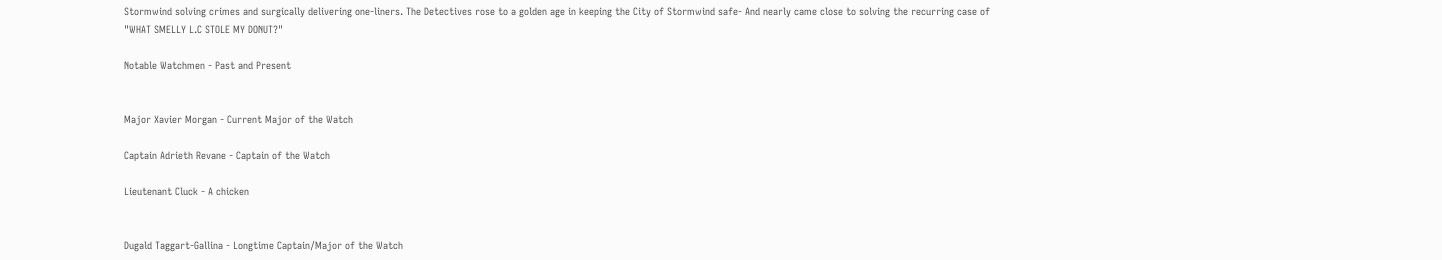Stormwind solving crimes and surgically delivering one-liners. The Detectives rose to a golden age in keeping the City of Stormwind safe- And nearly came close to solving the recurring case of "WHAT SMELLY L.C STOLE MY DONUT?"

Notable Watchmen - Past and Present


Major Xavier Morgan - Current Major of the Watch

Captain Adrieth Revane - Captain of the Watch

Lieutenant Cluck - A chicken


Dugald Taggart-Gallina - Longtime Captain/Major of the Watch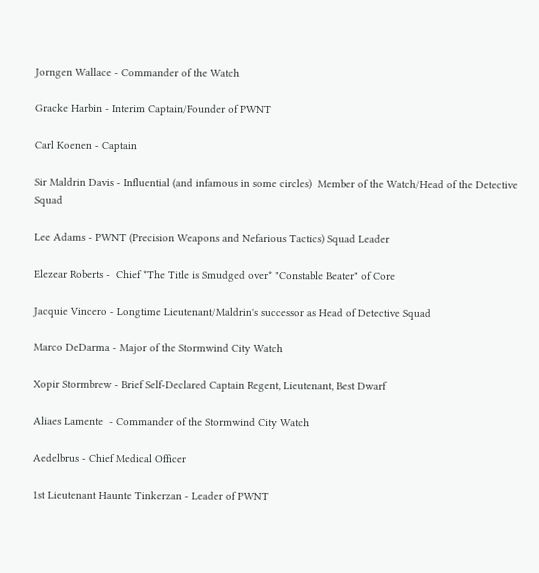Jorngen Wallace - Commander of the Watch

Gracke Harbin - Interim Captain/Founder of PWNT

Carl Koenen - Captain

Sir Maldrin Davis - Influential (and infamous in some circles)  Member of the Watch/Head of the Detective Squad

Lee Adams - PWNT (Precision Weapons and Nefarious Tactics) Squad Leader

Elezear Roberts -  Chief *The Title is Smudged over* "Constable Beater" of Core

Jacquie Vincero - Longtime Lieutenant/Maldrin's successor as Head of Detective Squad

Marco DeDarma - Major of the Stormwind City Watch

Xopir Stormbrew - Brief Self-Declared Captain Regent, Lieutenant, Best Dwarf

Aliaes Lamente  - Commander of the Stormwind City Watch

Aedelbrus - Chief Medical Officer

1st Lieutenant Haunte Tinkerzan - Leader of PWNT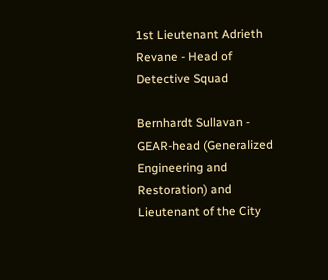1st Lieutenant Adrieth Revane - Head of Detective Squad

Bernhardt Sullavan - GEAR-head (Generalized Engineering and Restoration) and Lieutenant of the City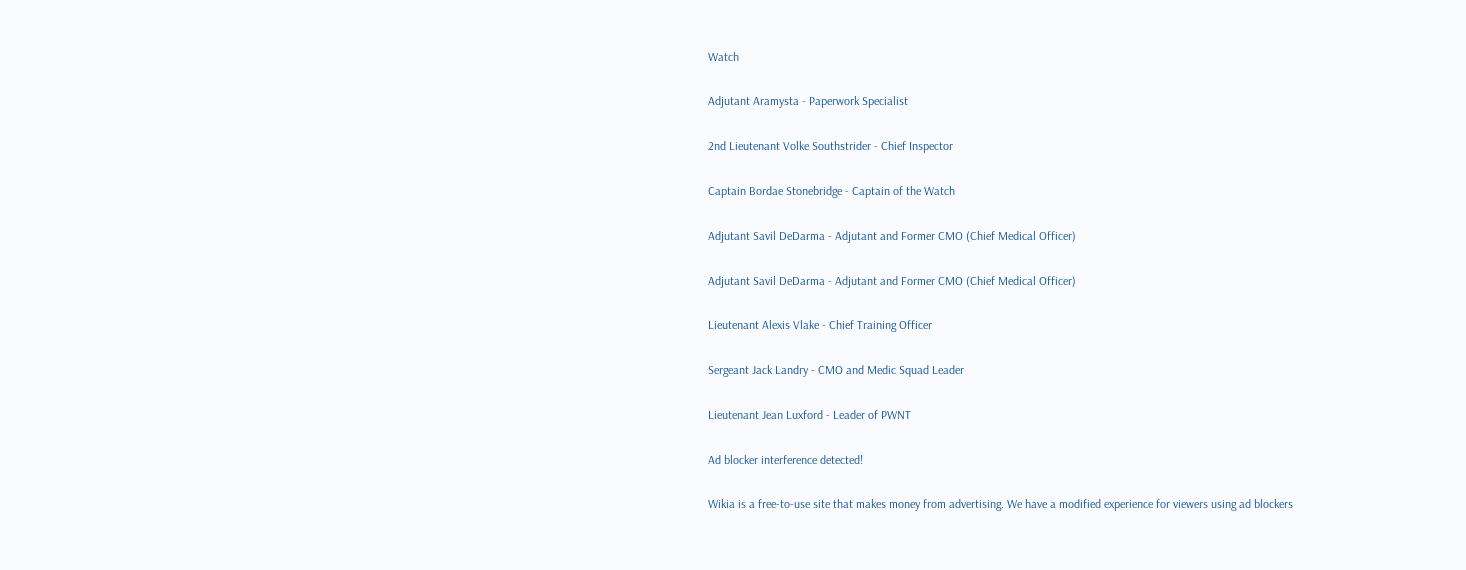Watch

Adjutant Aramysta - Paperwork Specialist

2nd Lieutenant Volke Southstrider - Chief Inspector

Captain Bordae Stonebridge - Captain of the Watch

Adjutant Savil DeDarma - Adjutant and Former CMO (Chief Medical Officer)

Adjutant Savil DeDarma - Adjutant and Former CMO (Chief Medical Officer)

Lieutenant Alexis Vlake - Chief Training Officer

Sergeant Jack Landry - CMO and Medic Squad Leader

Lieutenant Jean Luxford - Leader of PWNT

Ad blocker interference detected!

Wikia is a free-to-use site that makes money from advertising. We have a modified experience for viewers using ad blockers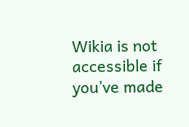Wikia is not accessible if you’ve made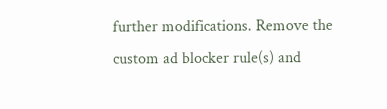further modifications. Remove the custom ad blocker rule(s) and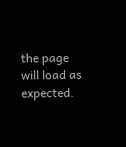the page will load as expected.